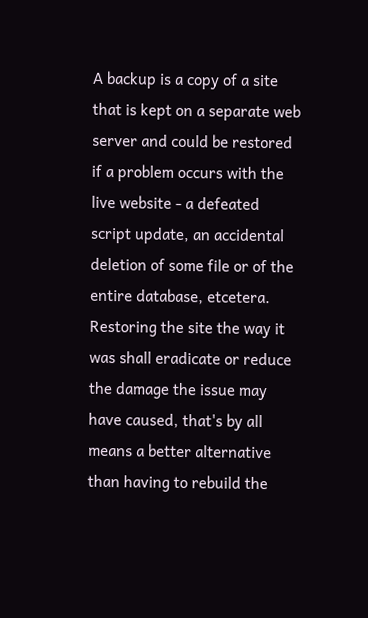A backup is a copy of a site that is kept on a separate web server and could be restored if a problem occurs with the live website - a defeated script update, an accidental deletion of some file or of the entire database, etcetera. Restoring the site the way it was shall eradicate or reduce the damage the issue may have caused, that's by all means a better alternative than having to rebuild the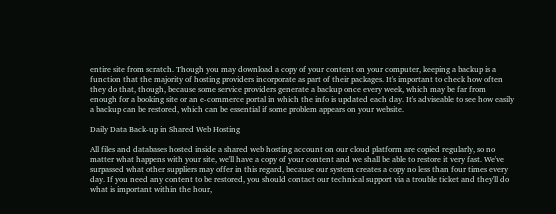entire site from scratch. Though you may download a copy of your content on your computer, keeping a backup is a function that the majority of hosting providers incorporate as part of their packages. It's important to check how often they do that, though, because some service providers generate a backup once every week, which may be far from enough for a booking site or an e-commerce portal in which the info is updated each day. It's adviseable to see how easily a backup can be restored, which can be essential if some problem appears on your website.

Daily Data Back-up in Shared Web Hosting

All files and databases hosted inside a shared web hosting account on our cloud platform are copied regularly, so no matter what happens with your site, we'll have a copy of your content and we shall be able to restore it very fast. We've surpassed what other suppliers may offer in this regard, because our system creates a copy no less than four times every day. If you need any content to be restored, you should contact our technical support via a trouble ticket and they'll do what is important within the hour,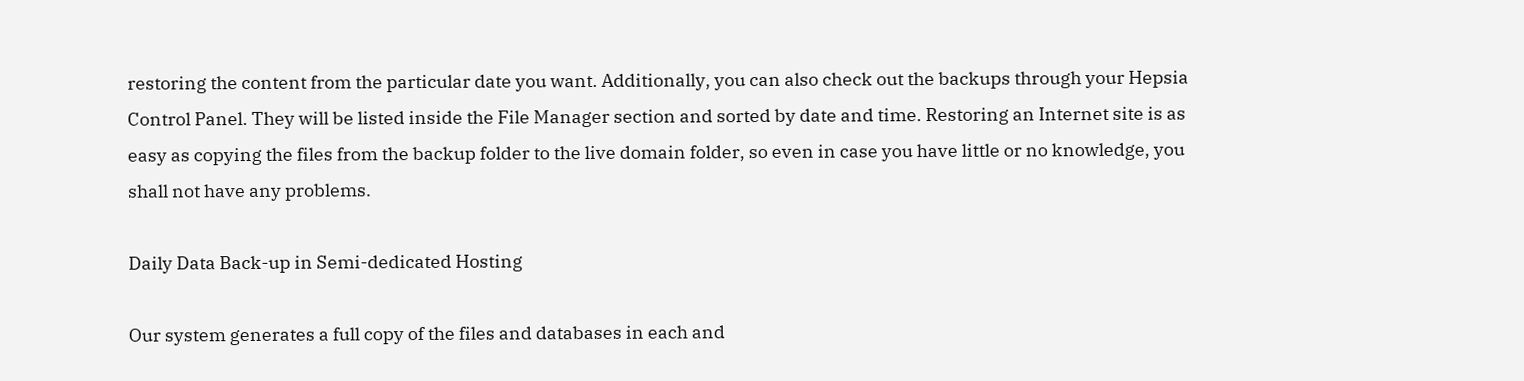restoring the content from the particular date you want. Additionally, you can also check out the backups through your Hepsia Control Panel. They will be listed inside the File Manager section and sorted by date and time. Restoring an Internet site is as easy as copying the files from the backup folder to the live domain folder, so even in case you have little or no knowledge, you shall not have any problems.

Daily Data Back-up in Semi-dedicated Hosting

Our system generates a full copy of the files and databases in each and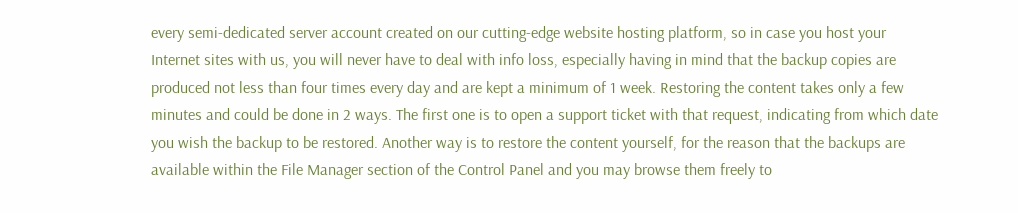every semi-dedicated server account created on our cutting-edge website hosting platform, so in case you host your Internet sites with us, you will never have to deal with info loss, especially having in mind that the backup copies are produced not less than four times every day and are kept a minimum of 1 week. Restoring the content takes only a few minutes and could be done in 2 ways. The first one is to open a support ticket with that request, indicating from which date you wish the backup to be restored. Another way is to restore the content yourself, for the reason that the backups are available within the File Manager section of the Control Panel and you may browse them freely to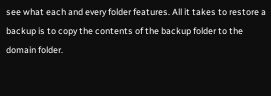see what each and every folder features. All it takes to restore a backup is to copy the contents of the backup folder to the domain folder.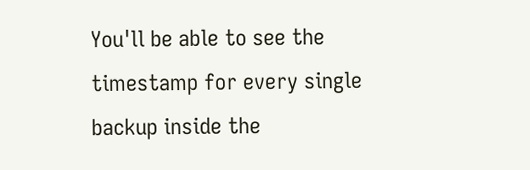You'll be able to see the timestamp for every single backup inside the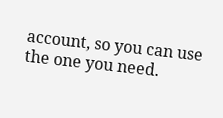account, so you can use the one you need.